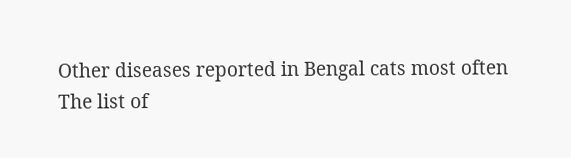Other diseases reported in Bengal cats most often
The list of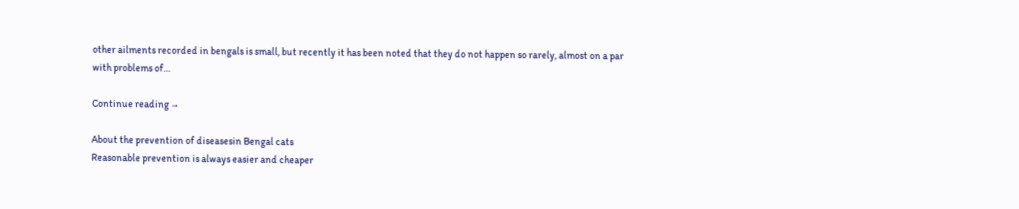other ailments recorded in bengals is small, but recently it has been noted that they do not happen so rarely, almost on a par with problems of…

Continue reading →

About the prevention of diseasesin Bengal cats
Reasonable prevention is always easier and cheaper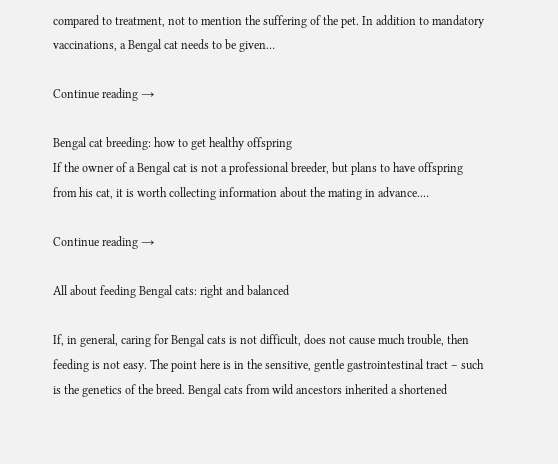compared to treatment, not to mention the suffering of the pet. In addition to mandatory vaccinations, a Bengal cat needs to be given…

Continue reading →

Bengal cat breeding: how to get healthy offspring
If the owner of a Bengal cat is not a professional breeder, but plans to have offspring from his cat, it is worth collecting information about the mating in advance.…

Continue reading →

All about feeding Bengal cats: right and balanced

If, in general, caring for Bengal cats is not difficult, does not cause much trouble, then feeding is not easy. The point here is in the sensitive, gentle gastrointestinal tract – such is the genetics of the breed. Bengal cats from wild ancestors inherited a shortened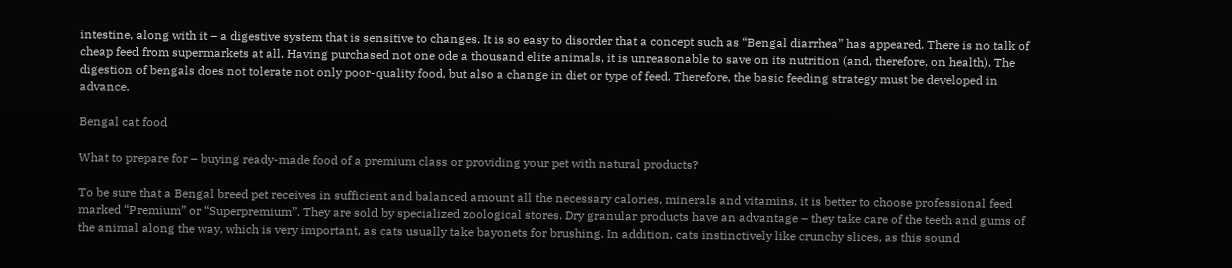intestine, along with it – a digestive system that is sensitive to changes. It is so easy to disorder that a concept such as “Bengal diarrhea” has appeared. There is no talk of cheap feed from supermarkets at all. Having purchased not one ode a thousand elite animals, it is unreasonable to save on its nutrition (and, therefore, on health). The digestion of bengals does not tolerate not only poor-quality food, but also a change in diet or type of feed. Therefore, the basic feeding strategy must be developed in advance.

Bengal cat food

What to prepare for – buying ready-made food of a premium class or providing your pet with natural products?

To be sure that a Bengal breed pet receives in sufficient and balanced amount all the necessary calories, minerals and vitamins, it is better to choose professional feed marked “Premium” or “Superpremium”. They are sold by specialized zoological stores. Dry granular products have an advantage – they take care of the teeth and gums of the animal along the way, which is very important, as cats usually take bayonets for brushing. In addition, cats instinctively like crunchy slices, as this sound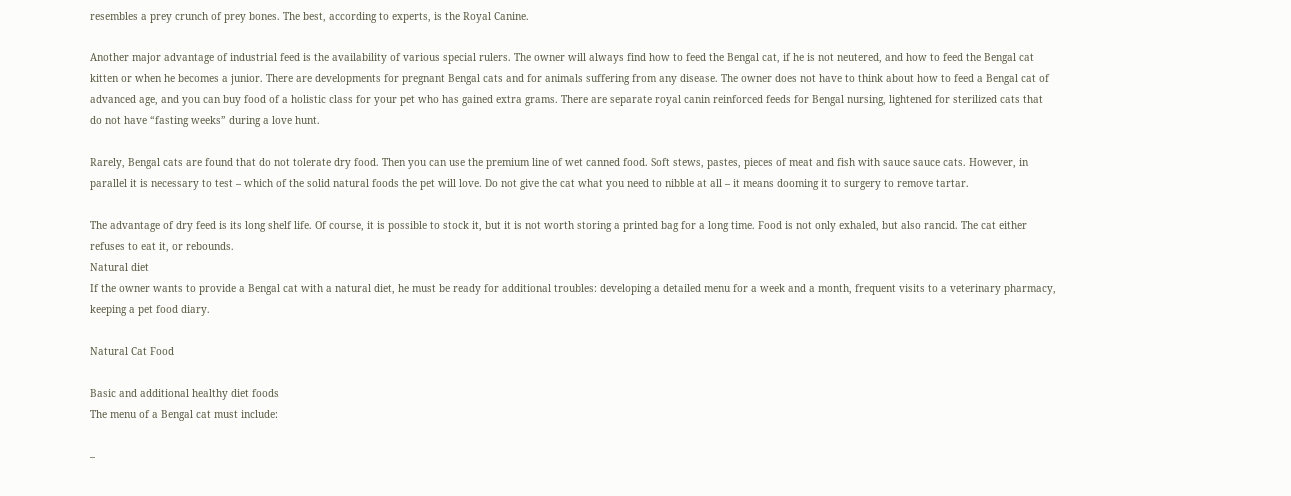resembles a prey crunch of prey bones. The best, according to experts, is the Royal Canine.

Another major advantage of industrial feed is the availability of various special rulers. The owner will always find how to feed the Bengal cat, if he is not neutered, and how to feed the Bengal cat kitten or when he becomes a junior. There are developments for pregnant Bengal cats and for animals suffering from any disease. The owner does not have to think about how to feed a Bengal cat of advanced age, and you can buy food of a holistic class for your pet who has gained extra grams. There are separate royal canin reinforced feeds for Bengal nursing, lightened for sterilized cats that do not have “fasting weeks” during a love hunt.

Rarely, Bengal cats are found that do not tolerate dry food. Then you can use the premium line of wet canned food. Soft stews, pastes, pieces of meat and fish with sauce sauce cats. However, in parallel it is necessary to test – which of the solid natural foods the pet will love. Do not give the cat what you need to nibble at all – it means dooming it to surgery to remove tartar.

The advantage of dry feed is its long shelf life. Of course, it is possible to stock it, but it is not worth storing a printed bag for a long time. Food is not only exhaled, but also rancid. The cat either refuses to eat it, or rebounds.
Natural diet
If the owner wants to provide a Bengal cat with a natural diet, he must be ready for additional troubles: developing a detailed menu for a week and a month, frequent visits to a veterinary pharmacy, keeping a pet food diary.

Natural Cat Food

Basic and additional healthy diet foods
The menu of a Bengal cat must include:

–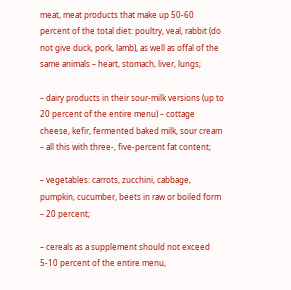meat, meat products that make up 50-60 percent of the total diet: poultry, veal, rabbit (do not give duck, pork, lamb), as well as offal of the same animals – heart, stomach, liver, lungs;

– dairy products in their sour-milk versions (up to 20 percent of the entire menu) – cottage cheese, kefir, fermented baked milk, sour cream – all this with three-, five-percent fat content;

– vegetables: carrots, zucchini, cabbage, pumpkin, cucumber, beets in raw or boiled form – 20 percent;

– cereals as a supplement should not exceed 5-10 percent of the entire menu,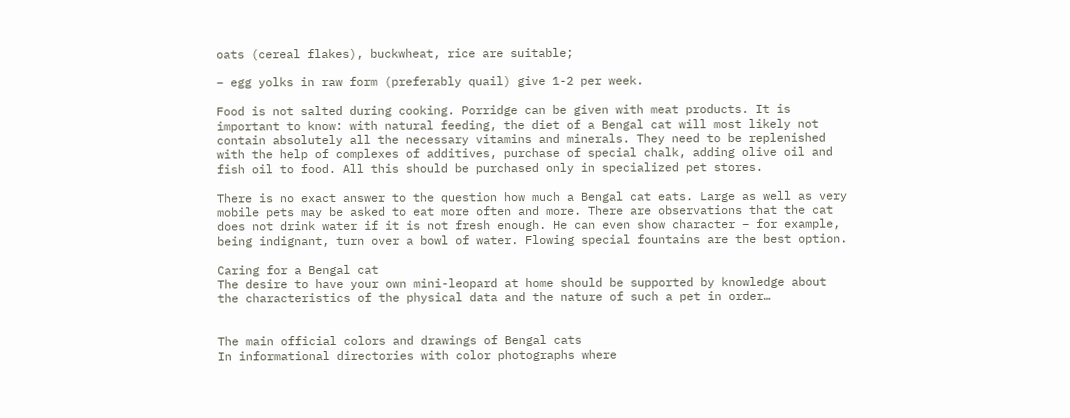oats (cereal flakes), buckwheat, rice are suitable;

– egg yolks in raw form (preferably quail) give 1-2 per week.

Food is not salted during cooking. Porridge can be given with meat products. It is important to know: with natural feeding, the diet of a Bengal cat will most likely not contain absolutely all the necessary vitamins and minerals. They need to be replenished with the help of complexes of additives, purchase of special chalk, adding olive oil and fish oil to food. All this should be purchased only in specialized pet stores.

There is no exact answer to the question how much a Bengal cat eats. Large as well as very mobile pets may be asked to eat more often and more. There are observations that the cat does not drink water if it is not fresh enough. He can even show character – for example, being indignant, turn over a bowl of water. Flowing special fountains are the best option.

Caring for a Bengal cat
The desire to have your own mini-leopard at home should be supported by knowledge about the characteristics of the physical data and the nature of such a pet in order…


The main official colors and drawings of Bengal cats
In informational directories with color photographs where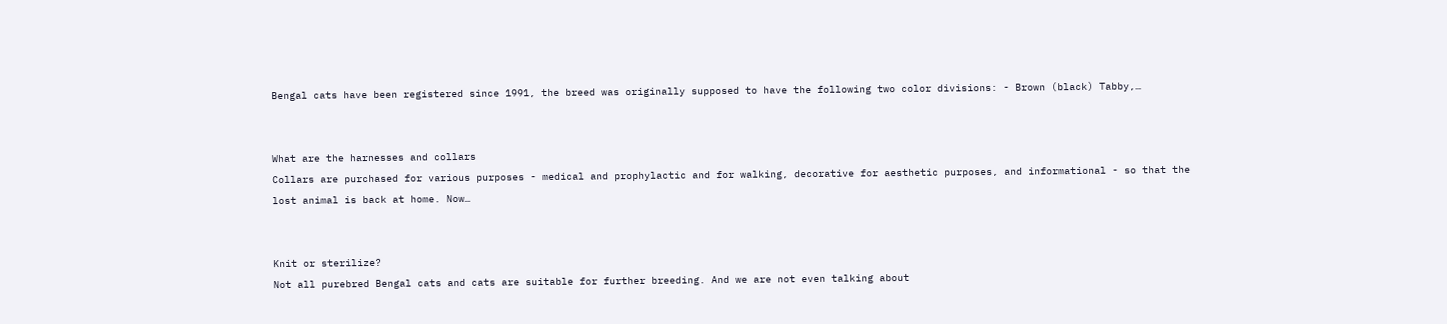Bengal cats have been registered since 1991, the breed was originally supposed to have the following two color divisions: - Brown (black) Tabby,…


What are the harnesses and collars
Collars are purchased for various purposes - medical and prophylactic and for walking, decorative for aesthetic purposes, and informational - so that the lost animal is back at home. Now…


Knit or sterilize?
Not all purebred Bengal cats and cats are suitable for further breeding. And we are not even talking about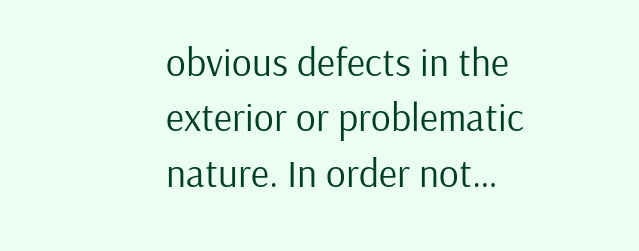obvious defects in the exterior or problematic nature. In order not…